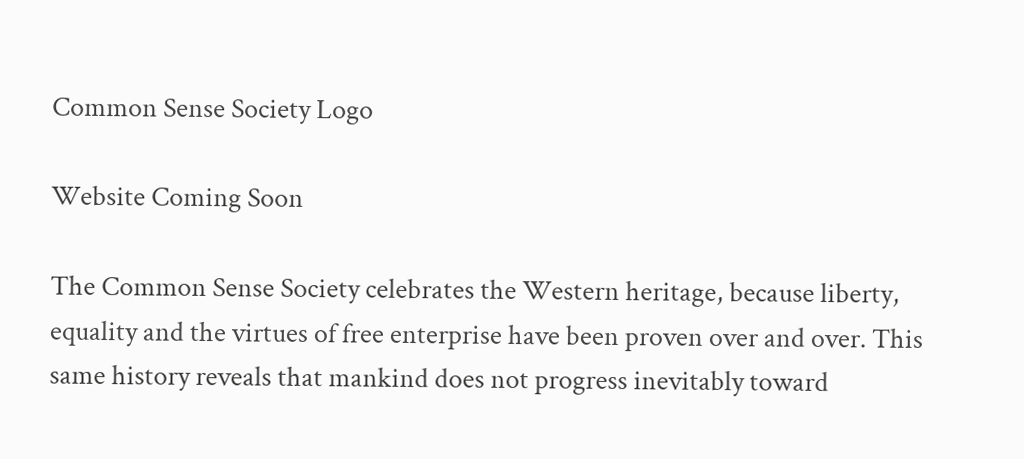Common Sense Society Logo

Website Coming Soon

The Common Sense Society celebrates the Western heritage, because liberty, equality and the virtues of free enterprise have been proven over and over. This same history reveals that mankind does not progress inevitably toward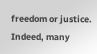freedom or justice. Indeed, many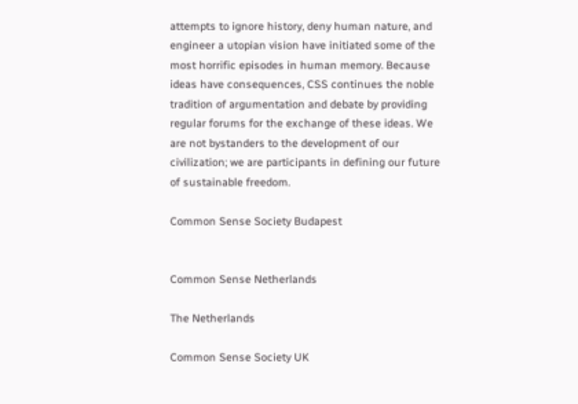attempts to ignore history, deny human nature, and engineer a utopian vision have initiated some of the most horrific episodes in human memory. Because ideas have consequences, CSS continues the noble tradition of argumentation and debate by providing regular forums for the exchange of these ideas. We are not bystanders to the development of our civilization; we are participants in defining our future of sustainable freedom.

Common Sense Society Budapest


Common Sense Netherlands

The Netherlands

Common Sense Society UK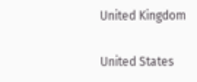United Kingdom

United States